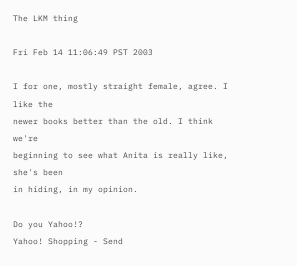The LKM thing

Fri Feb 14 11:06:49 PST 2003

I for one, mostly straight female, agree. I like the
newer books better than the old. I think we're
beginning to see what Anita is really like, she's been
in hiding, in my opinion.

Do you Yahoo!?
Yahoo! Shopping - Send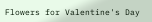Flowers for Valentine's Day